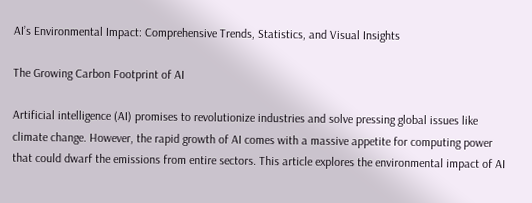AI’s Environmental Impact: Comprehensive Trends, Statistics, and Visual Insights

The Growing Carbon Footprint of AI

Artificial intelligence (AI) promises to revolutionize industries and solve pressing global issues like climate change. However, the rapid growth of AI comes with a massive appetite for computing power that could dwarf the emissions from entire sectors. This article explores the environmental impact of AI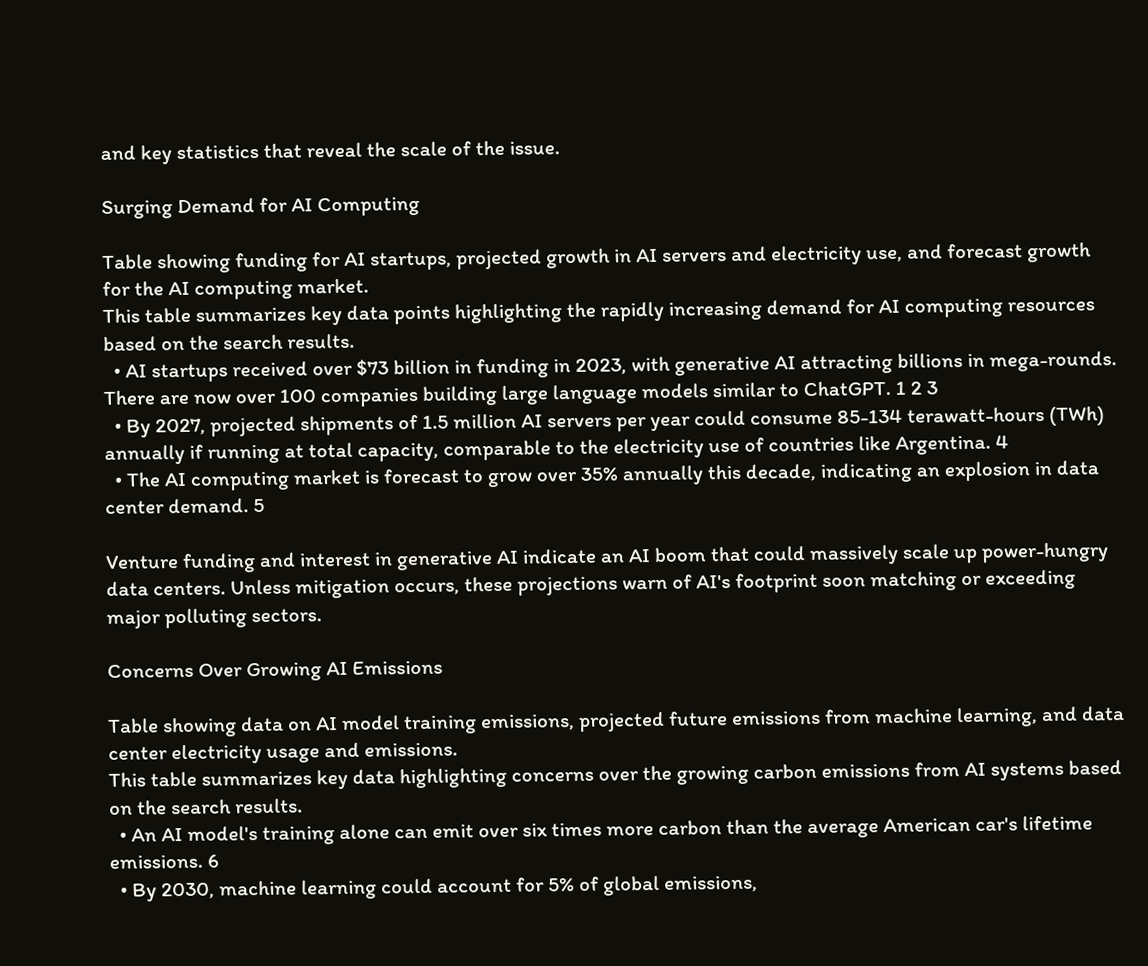and key statistics that reveal the scale of the issue.

Surging Demand for AI Computing

Table showing funding for AI startups, projected growth in AI servers and electricity use, and forecast growth for the AI computing market.
This table summarizes key data points highlighting the rapidly increasing demand for AI computing resources based on the search results.
  • AI startups received over $73 billion in funding in 2023, with generative AI attracting billions in mega-rounds. There are now over 100 companies building large language models similar to ChatGPT. 1 2 3
  • By 2027, projected shipments of 1.5 million AI servers per year could consume 85-134 terawatt-hours (TWh) annually if running at total capacity, comparable to the electricity use of countries like Argentina. 4
  • The AI computing market is forecast to grow over 35% annually this decade, indicating an explosion in data center demand. 5

Venture funding and interest in generative AI indicate an AI boom that could massively scale up power-hungry data centers. Unless mitigation occurs, these projections warn of AI's footprint soon matching or exceeding major polluting sectors.

Concerns Over Growing AI Emissions

Table showing data on AI model training emissions, projected future emissions from machine learning, and data center electricity usage and emissions.
This table summarizes key data highlighting concerns over the growing carbon emissions from AI systems based on the search results.
  • An AI model's training alone can emit over six times more carbon than the average American car's lifetime emissions. 6
  • By 2030, machine learning could account for 5% of global emissions,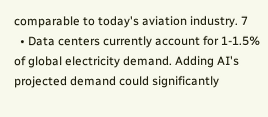comparable to today's aviation industry. 7
  • Data centers currently account for 1-1.5% of global electricity demand. Adding AI's projected demand could significantly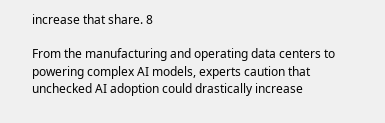increase that share. 8

From the manufacturing and operating data centers to powering complex AI models, experts caution that unchecked AI adoption could drastically increase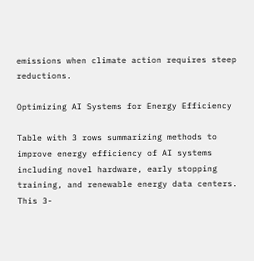emissions when climate action requires steep reductions.

Optimizing AI Systems for Energy Efficiency

Table with 3 rows summarizing methods to improve energy efficiency of AI systems including novel hardware, early stopping training, and renewable energy data centers.
This 3-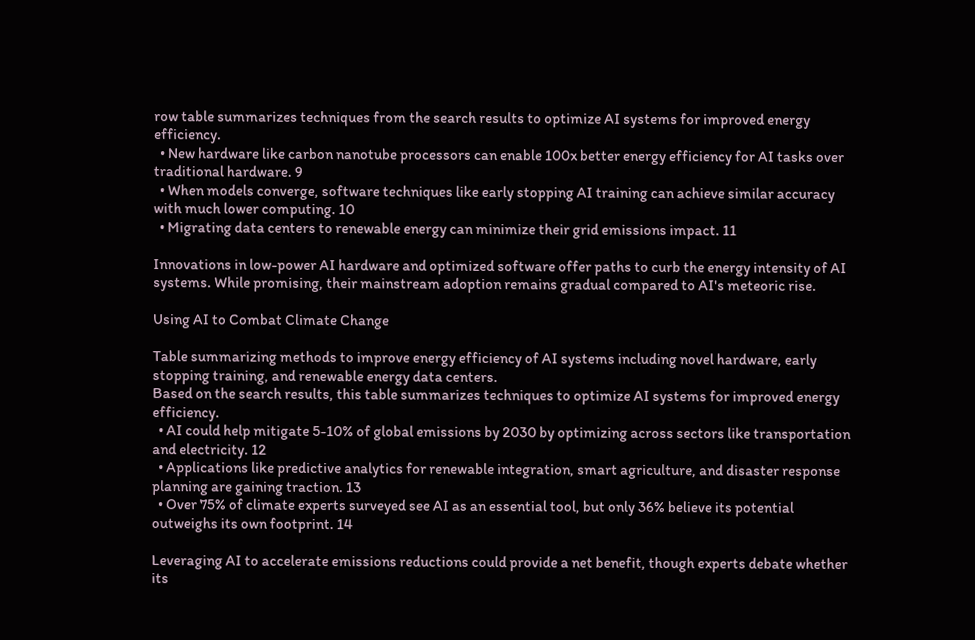row table summarizes techniques from the search results to optimize AI systems for improved energy efficiency.
  • New hardware like carbon nanotube processors can enable 100x better energy efficiency for AI tasks over traditional hardware. 9
  • When models converge, software techniques like early stopping AI training can achieve similar accuracy with much lower computing. 10
  • Migrating data centers to renewable energy can minimize their grid emissions impact. 11

Innovations in low-power AI hardware and optimized software offer paths to curb the energy intensity of AI systems. While promising, their mainstream adoption remains gradual compared to AI's meteoric rise.

Using AI to Combat Climate Change

Table summarizing methods to improve energy efficiency of AI systems including novel hardware, early stopping training, and renewable energy data centers.
Based on the search results, this table summarizes techniques to optimize AI systems for improved energy efficiency.
  • AI could help mitigate 5-10% of global emissions by 2030 by optimizing across sectors like transportation and electricity. 12
  • Applications like predictive analytics for renewable integration, smart agriculture, and disaster response planning are gaining traction. 13
  • Over 75% of climate experts surveyed see AI as an essential tool, but only 36% believe its potential outweighs its own footprint. 14

Leveraging AI to accelerate emissions reductions could provide a net benefit, though experts debate whether its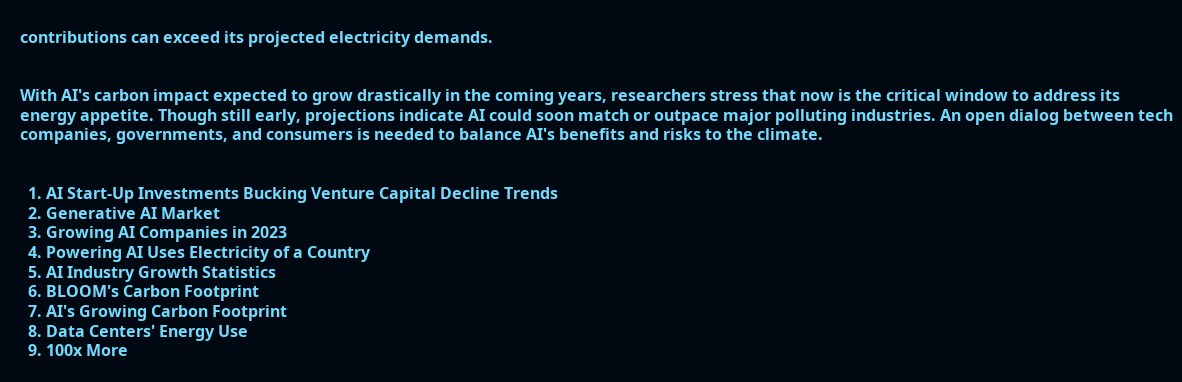contributions can exceed its projected electricity demands.


With AI's carbon impact expected to grow drastically in the coming years, researchers stress that now is the critical window to address its energy appetite. Though still early, projections indicate AI could soon match or outpace major polluting industries. An open dialog between tech companies, governments, and consumers is needed to balance AI's benefits and risks to the climate.


  1. AI Start-Up Investments Bucking Venture Capital Decline Trends
  2. Generative AI Market
  3. Growing AI Companies in 2023
  4. Powering AI Uses Electricity of a Country
  5. AI Industry Growth Statistics
  6. BLOOM's Carbon Footprint
  7. AI's Growing Carbon Footprint
  8. Data Centers' Energy Use
  9. 100x More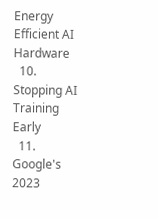Energy Efficient AI Hardware
  10. Stopping AI Training Early
  11. Google's 2023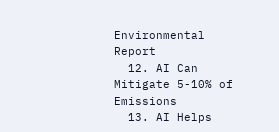Environmental Report
  12. AI Can Mitigate 5-10% of Emissions
  13. AI Helps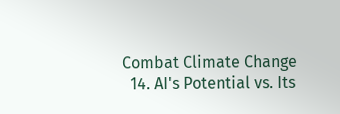Combat Climate Change
  14. AI's Potential vs. Its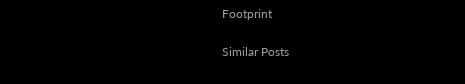Footprint

Similar Posts